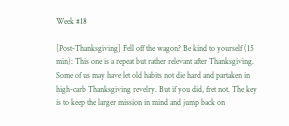Week #18

[Post-Thanksgiving] Fell off the wagon? Be kind to yourself (15 min): This one is a repeat but rather relevant after Thanksgiving. Some of us may have let old habits not die hard and partaken in high-carb Thanksgiving revelry. But if you did, fret not. The key is to keep the larger mission in mind and jump back on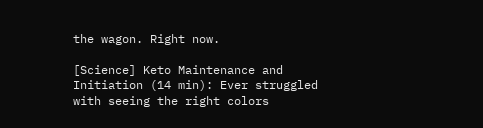the wagon. Right now.

[Science] Keto Maintenance and Initiation (14 min): Ever struggled with seeing the right colors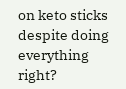on keto sticks despite doing everything right?